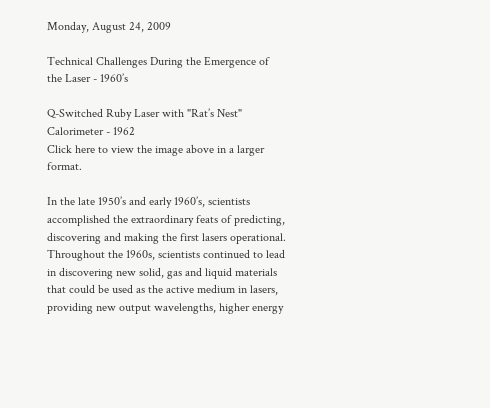Monday, August 24, 2009

Technical Challenges During the Emergence of the Laser - 1960’s

Q-Switched Ruby Laser with "Rat’s Nest" Calorimeter - 1962
Click here to view the image above in a larger format.

In the late 1950’s and early 1960’s, scientists accomplished the extraordinary feats of predicting, discovering and making the first lasers operational. Throughout the 1960s, scientists continued to lead in discovering new solid, gas and liquid materials that could be used as the active medium in lasers, providing new output wavelengths, higher energy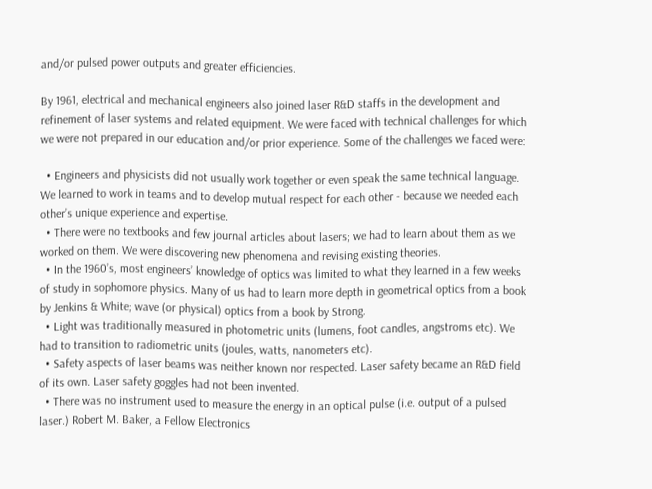and/or pulsed power outputs and greater efficiencies.

By 1961, electrical and mechanical engineers also joined laser R&D staffs in the development and refinement of laser systems and related equipment. We were faced with technical challenges for which we were not prepared in our education and/or prior experience. Some of the challenges we faced were:

  • Engineers and physicists did not usually work together or even speak the same technical language. We learned to work in teams and to develop mutual respect for each other - because we needed each other’s unique experience and expertise.
  • There were no textbooks and few journal articles about lasers; we had to learn about them as we worked on them. We were discovering new phenomena and revising existing theories.
  • In the 1960’s, most engineers’ knowledge of optics was limited to what they learned in a few weeks of study in sophomore physics. Many of us had to learn more depth in geometrical optics from a book by Jenkins & White; wave (or physical) optics from a book by Strong.
  • Light was traditionally measured in photometric units (lumens, foot candles, angstroms etc). We had to transition to radiometric units (joules, watts, nanometers etc).
  • Safety aspects of laser beams was neither known nor respected. Laser safety became an R&D field of its own. Laser safety goggles had not been invented.
  • There was no instrument used to measure the energy in an optical pulse (i.e. output of a pulsed laser.) Robert M. Baker, a Fellow Electronics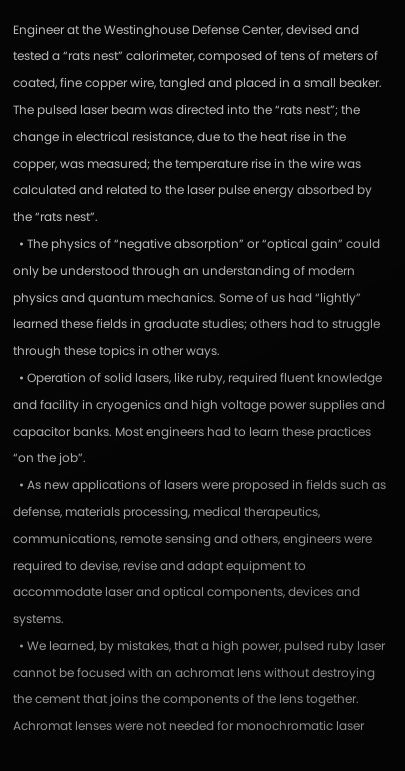Engineer at the Westinghouse Defense Center, devised and tested a “rats nest” calorimeter, composed of tens of meters of coated, fine copper wire, tangled and placed in a small beaker. The pulsed laser beam was directed into the “rats nest”; the change in electrical resistance, due to the heat rise in the copper, was measured; the temperature rise in the wire was calculated and related to the laser pulse energy absorbed by the “rats nest”.
  • The physics of “negative absorption” or “optical gain” could only be understood through an understanding of modern physics and quantum mechanics. Some of us had “lightly” learned these fields in graduate studies; others had to struggle through these topics in other ways.
  • Operation of solid lasers, like ruby, required fluent knowledge and facility in cryogenics and high voltage power supplies and capacitor banks. Most engineers had to learn these practices “on the job”.
  • As new applications of lasers were proposed in fields such as defense, materials processing, medical therapeutics, communications, remote sensing and others, engineers were required to devise, revise and adapt equipment to accommodate laser and optical components, devices and systems.
  • We learned, by mistakes, that a high power, pulsed ruby laser cannot be focused with an achromat lens without destroying the cement that joins the components of the lens together. Achromat lenses were not needed for monochromatic laser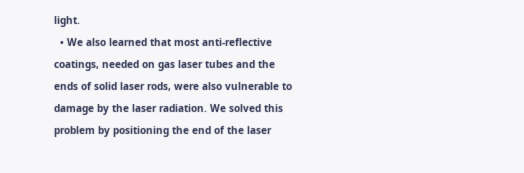light.
  • We also learned that most anti-reflective coatings, needed on gas laser tubes and the ends of solid laser rods, were also vulnerable to damage by the laser radiation. We solved this problem by positioning the end of the laser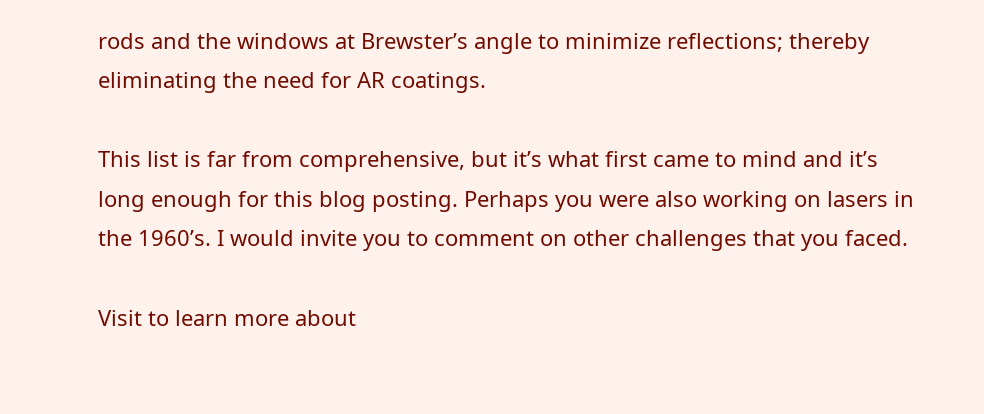rods and the windows at Brewster’s angle to minimize reflections; thereby eliminating the need for AR coatings.

This list is far from comprehensive, but it’s what first came to mind and it’s long enough for this blog posting. Perhaps you were also working on lasers in the 1960’s. I would invite you to comment on other challenges that you faced.

Visit to learn more about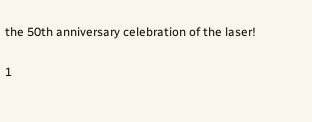the 50th anniversary celebration of the laser!

1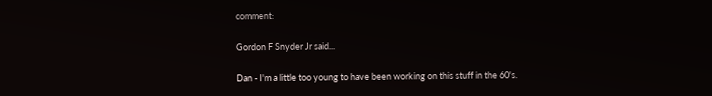comment:

Gordon F Snyder Jr said...

Dan - I'm a little too young to have been working on this stuff in the 60's.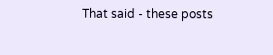That said - these posts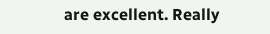are excellent. Really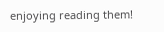enjoying reading them!